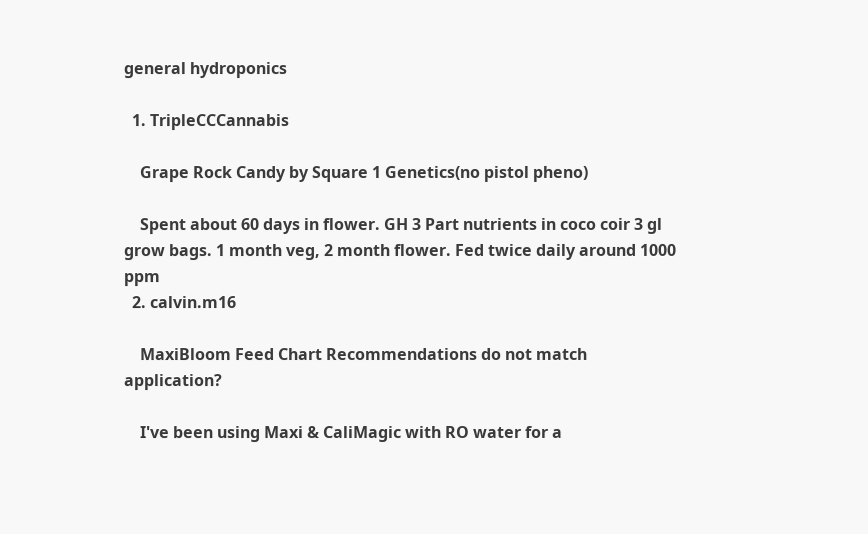general hydroponics

  1. TripleCCCannabis

    Grape Rock Candy by Square 1 Genetics(no pistol pheno)

    Spent about 60 days in flower. GH 3 Part nutrients in coco coir 3 gl grow bags. 1 month veg, 2 month flower. Fed twice daily around 1000 ppm
  2. calvin.m16

    MaxiBloom Feed Chart Recommendations do not match application?

    I've been using Maxi & CaliMagic with RO water for a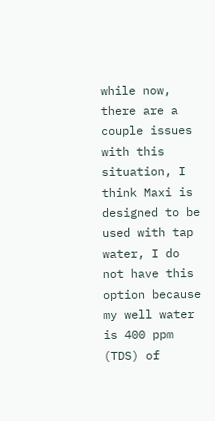while now, there are a couple issues with this situation, I think Maxi is designed to be used with tap water, I do not have this option because my well water is 400 ppm (TDS) of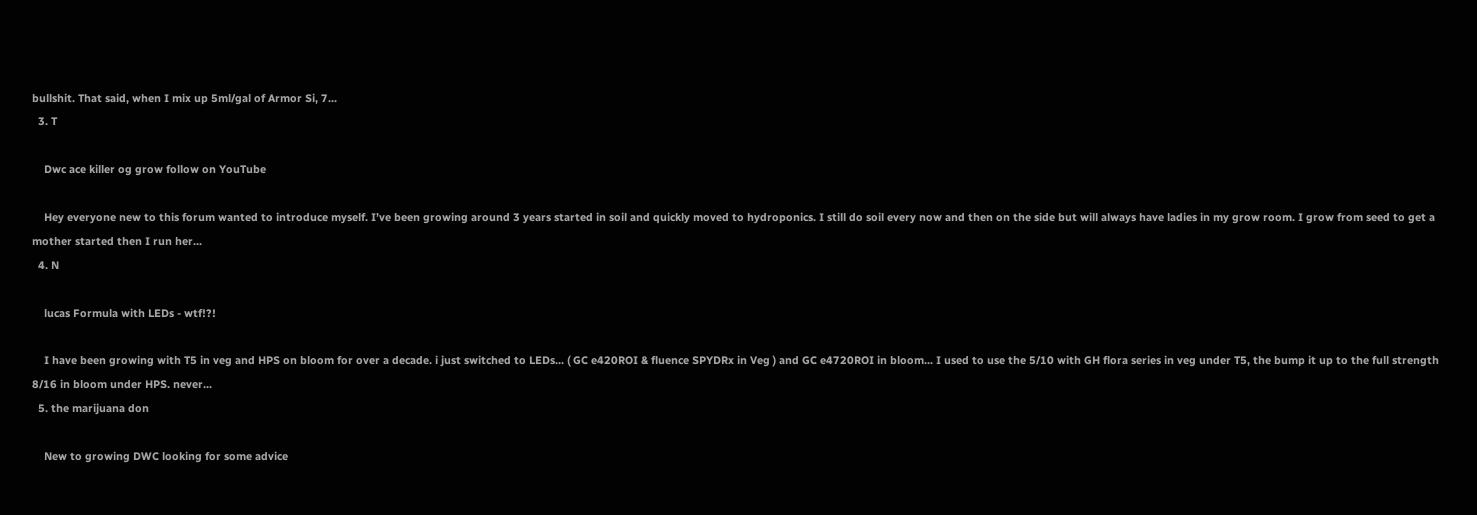bullshit. That said, when I mix up 5ml/gal of Armor Si, 7...
  3. T

    Dwc ace killer og grow follow on YouTube

    Hey everyone new to this forum wanted to introduce myself. I’ve been growing around 3 years started in soil and quickly moved to hydroponics. I still do soil every now and then on the side but will always have ladies in my grow room. I grow from seed to get a mother started then I run her...
  4. N

    lucas Formula with LEDs - wtf!?!

    I have been growing with T5 in veg and HPS on bloom for over a decade. i just switched to LEDs... ( GC e420ROI & fluence SPYDRx in Veg ) and GC e4720ROI in bloom... I used to use the 5/10 with GH flora series in veg under T5, the bump it up to the full strength 8/16 in bloom under HPS. never...
  5. the marijuana don

    New to growing DWC looking for some advice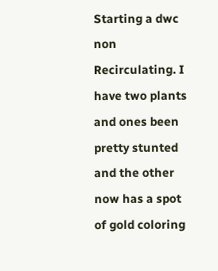Starting a dwc non Recirculating. I have two plants and ones been pretty stunted and the other now has a spot of gold coloring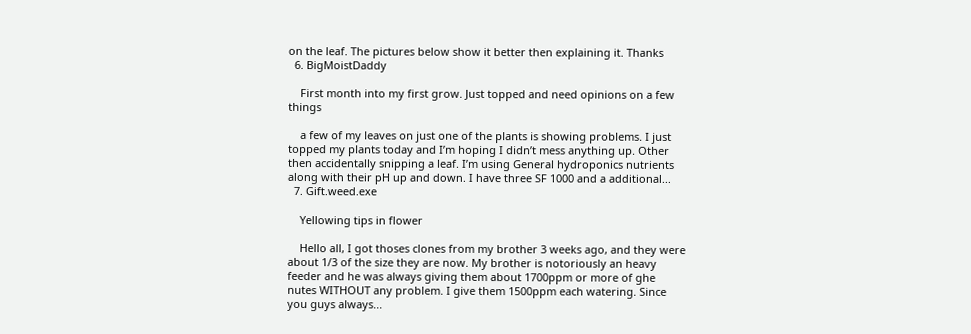on the leaf. The pictures below show it better then explaining it. Thanks
  6. BigMoistDaddy

    First month into my first grow. Just topped and need opinions on a few things

    a few of my leaves on just one of the plants is showing problems. I just topped my plants today and I’m hoping I didn’t mess anything up. Other then accidentally snipping a leaf. I’m using General hydroponics nutrients along with their pH up and down. I have three SF 1000 and a additional...
  7. Gift.weed.exe

    Yellowing tips in flower

    Hello all, I got thoses clones from my brother 3 weeks ago, and they were about 1/3 of the size they are now. My brother is notoriously an heavy feeder and he was always giving them about 1700ppm or more of ghe nutes WITHOUT any problem. I give them 1500ppm each watering. Since you guys always...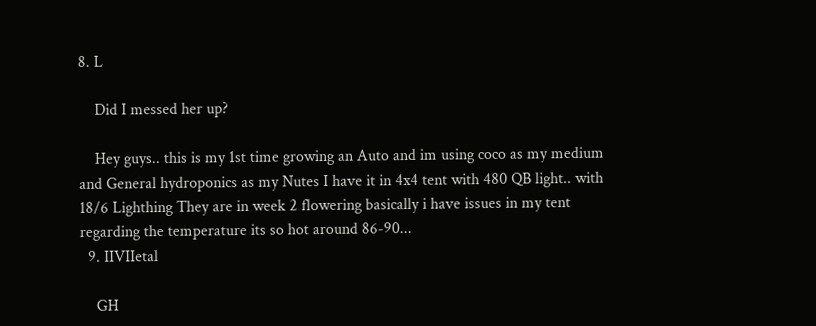8. L

    Did I messed her up?

    Hey guys.. this is my 1st time growing an Auto and im using coco as my medium and General hydroponics as my Nutes I have it in 4x4 tent with 480 QB light.. with 18/6 Lighthing They are in week 2 flowering basically i have issues in my tent regarding the temperature its so hot around 86-90...
  9. IIVIIetal

    GH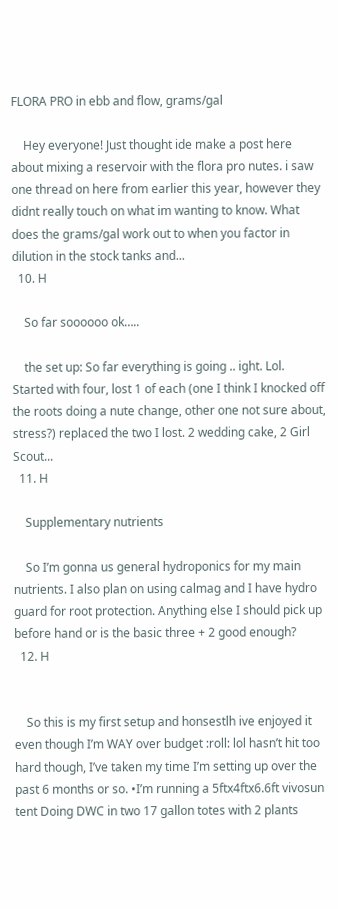FLORA PRO in ebb and flow, grams/gal

    Hey everyone! Just thought ide make a post here about mixing a reservoir with the flora pro nutes. i saw one thread on here from earlier this year, however they didnt really touch on what im wanting to know. What does the grams/gal work out to when you factor in dilution in the stock tanks and...
  10. H

    So far soooooo ok…..

    the set up: So far everything is going .. ight. Lol. Started with four, lost 1 of each (one I think I knocked off the roots doing a nute change, other one not sure about, stress?) replaced the two I lost. 2 wedding cake, 2 Girl Scout...
  11. H

    Supplementary nutrients

    So I’m gonna us general hydroponics for my main nutrients. I also plan on using calmag and I have hydro guard for root protection. Anything else I should pick up before hand or is the basic three + 2 good enough?
  12. H


    So this is my first setup and honsestlh ive enjoyed it even though I’m WAY over budget :roll: lol hasn’t hit too hard though, I’ve taken my time I’m setting up over the past 6 months or so. •I’m running a 5ftx4ftx6.6ft vivosun tent Doing DWC in two 17 gallon totes with 2 plants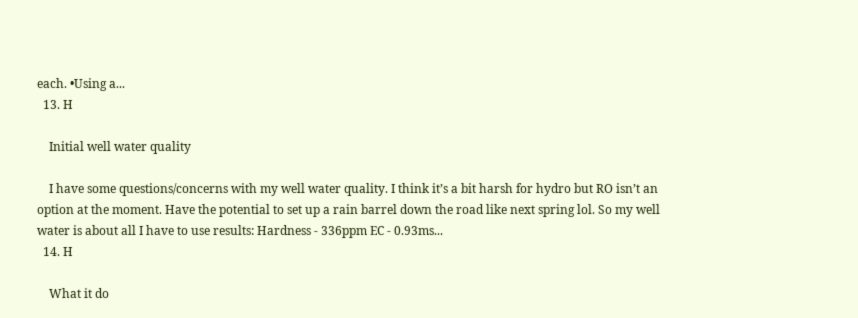each. •Using a...
  13. H

    Initial well water quality

    I have some questions/concerns with my well water quality. I think it’s a bit harsh for hydro but RO isn’t an option at the moment. Have the potential to set up a rain barrel down the road like next spring lol. So my well water is about all I have to use results: Hardness - 336ppm EC - 0.93ms...
  14. H

    What it do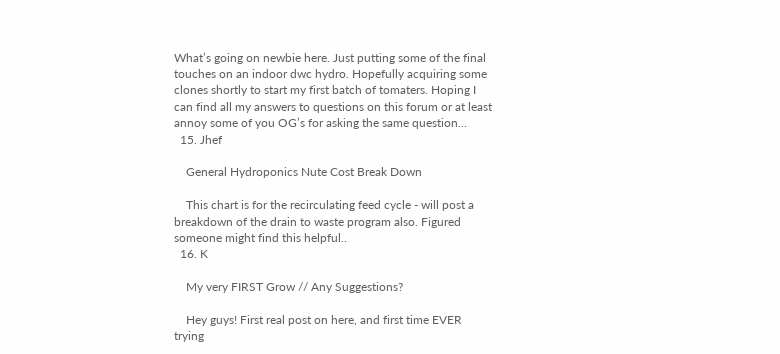What’s going on newbie here. Just putting some of the final touches on an indoor dwc hydro. Hopefully acquiring some clones shortly to start my first batch of tomaters. Hoping I can find all my answers to questions on this forum or at least annoy some of you OG’s for asking the same question...
  15. Jhef

    General Hydroponics Nute Cost Break Down

    This chart is for the recirculating feed cycle - will post a breakdown of the drain to waste program also. Figured someone might find this helpful..
  16. K

    My very FIRST Grow // Any Suggestions?

    Hey guys! First real post on here, and first time EVER trying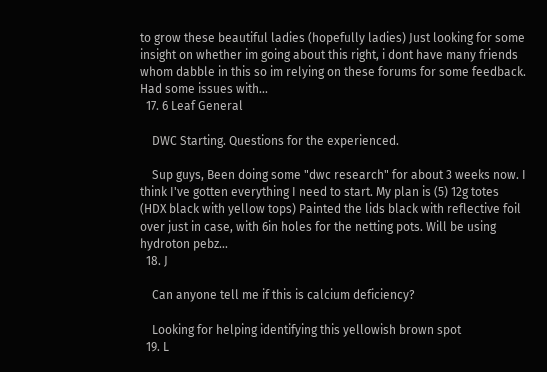to grow these beautiful ladies (hopefully ladies) Just looking for some insight on whether im going about this right, i dont have many friends whom dabble in this so im relying on these forums for some feedback. Had some issues with...
  17. 6 Leaf General

    DWC Starting. Questions for the experienced.

    Sup guys, Been doing some "dwc research" for about 3 weeks now. I think I've gotten everything I need to start. My plan is (5) 12g totes (HDX black with yellow tops) Painted the lids black with reflective foil over just in case, with 6in holes for the netting pots. Will be using hydroton pebz...
  18. J

    Can anyone tell me if this is calcium deficiency?

    Looking for helping identifying this yellowish brown spot
  19. L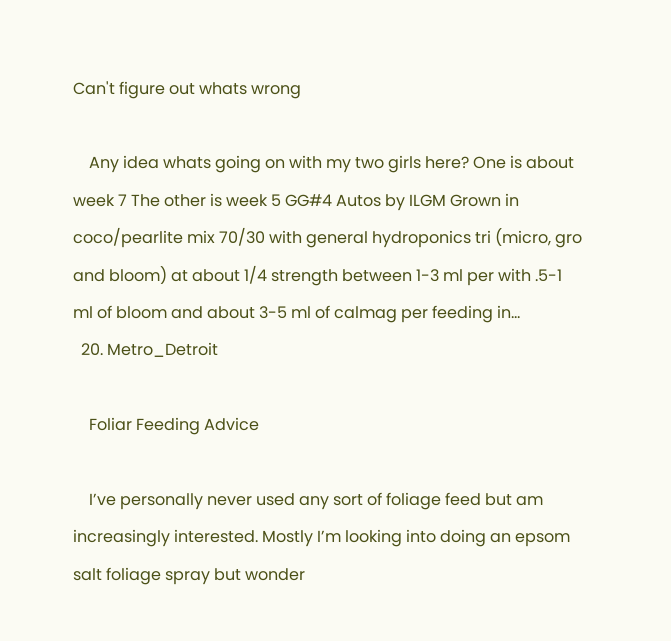Can't figure out whats wrong

    Any idea whats going on with my two girls here? One is about week 7 The other is week 5 GG#4 Autos by ILGM Grown in coco/pearlite mix 70/30 with general hydroponics tri (micro, gro and bloom) at about 1/4 strength between 1-3 ml per with .5-1 ml of bloom and about 3-5 ml of calmag per feeding in...
  20. Metro_Detroit

    Foliar Feeding Advice

    I’ve personally never used any sort of foliage feed but am increasingly interested. Mostly I’m looking into doing an epsom salt foliage spray but wonder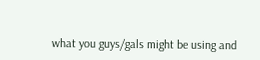what you guys/gals might be using and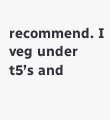recommend. I veg under t5’s and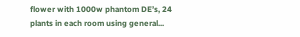flower with 1000w phantom DE’s, 24 plants in each room using general...